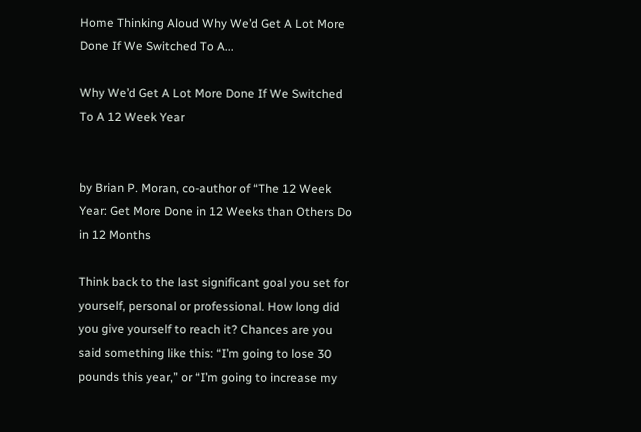Home Thinking Aloud Why We’d Get A Lot More Done If We Switched To A...

Why We’d Get A Lot More Done If We Switched To A 12 Week Year


by Brian P. Moran, co-author of “The 12 Week Year: Get More Done in 12 Weeks than Others Do in 12 Months

Think back to the last significant goal you set for yourself, personal or professional. How long did you give yourself to reach it? Chances are you said something like this: “I’m going to lose 30 pounds this year,” or “I’m going to increase my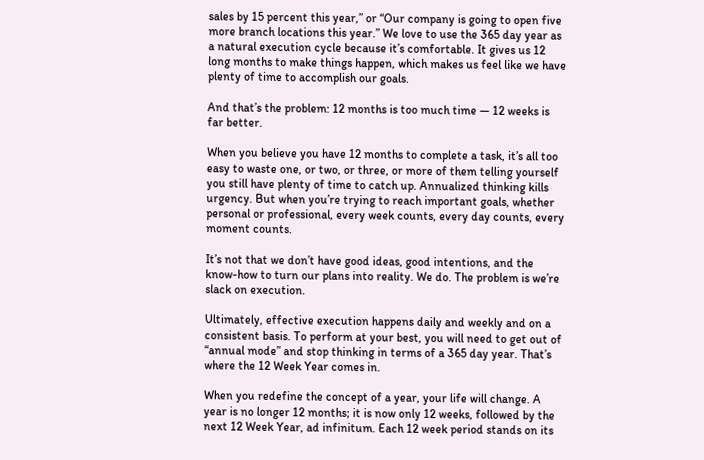sales by 15 percent this year,” or “Our company is going to open five more branch locations this year.” We love to use the 365 day year as a natural execution cycle because it’s comfortable. It gives us 12 long months to make things happen, which makes us feel like we have plenty of time to accomplish our goals.

And that’s the problem: 12 months is too much time — 12 weeks is far better.

When you believe you have 12 months to complete a task, it’s all too easy to waste one, or two, or three, or more of them telling yourself you still have plenty of time to catch up. Annualized thinking kills urgency. But when you’re trying to reach important goals, whether personal or professional, every week counts, every day counts, every moment counts.

It’s not that we don’t have good ideas, good intentions, and the know-how to turn our plans into reality. We do. The problem is we’re slack on execution.

Ultimately, effective execution happens daily and weekly and on a consistent basis. To perform at your best, you will need to get out of “annual mode” and stop thinking in terms of a 365 day year. That’s where the 12 Week Year comes in.

When you redefine the concept of a year, your life will change. A year is no longer 12 months; it is now only 12 weeks, followed by the next 12 Week Year, ad infinitum. Each 12 week period stands on its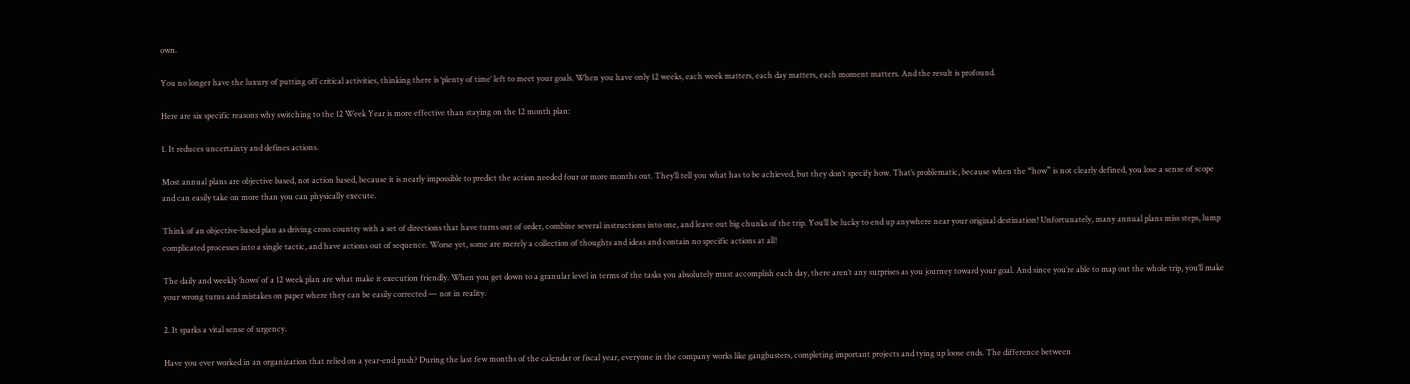own.

You no longer have the luxury of putting off critical activities, thinking there is ‘plenty of time’ left to meet your goals. When you have only 12 weeks, each week matters, each day matters, each moment matters. And the result is profound.

Here are six specific reasons why switching to the 12 Week Year is more effective than staying on the 12 month plan:

1. It reduces uncertainty and defines actions.

Most annual plans are objective based, not action based, because it is nearly impossible to predict the action needed four or more months out. They’ll tell you what has to be achieved, but they don’t specify how. That’s problematic, because when the “how” is not clearly defined, you lose a sense of scope and can easily take on more than you can physically execute.

Think of an objective-based plan as driving cross country with a set of directions that have turns out of order, combine several instructions into one, and leave out big chunks of the trip. You’ll be lucky to end up anywhere near your original destination! Unfortunately, many annual plans miss steps, lump complicated processes into a single tactic, and have actions out of sequence. Worse yet, some are merely a collection of thoughts and ideas and contain no specific actions at all!

The daily and weekly ‘hows’ of a 12 week plan are what make it execution friendly. When you get down to a granular level in terms of the tasks you absolutely must accomplish each day, there aren’t any surprises as you journey toward your goal. And since you’re able to map out the whole trip, you’ll make your wrong turns and mistakes on paper where they can be easily corrected — not in reality.

2. It sparks a vital sense of urgency.

Have you ever worked in an organization that relied on a year-end push? During the last few months of the calendar or fiscal year, everyone in the company works like gangbusters, completing important projects and tying up loose ends. The difference between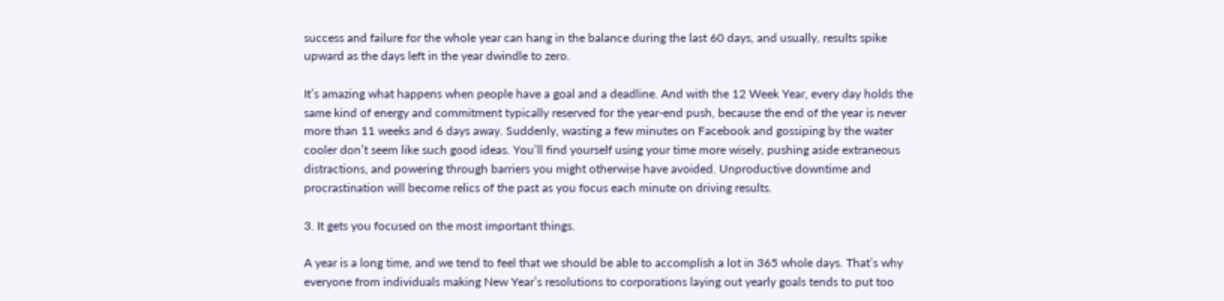success and failure for the whole year can hang in the balance during the last 60 days, and usually, results spike upward as the days left in the year dwindle to zero.

It’s amazing what happens when people have a goal and a deadline. And with the 12 Week Year, every day holds the same kind of energy and commitment typically reserved for the year-end push, because the end of the year is never more than 11 weeks and 6 days away. Suddenly, wasting a few minutes on Facebook and gossiping by the water cooler don’t seem like such good ideas. You’ll find yourself using your time more wisely, pushing aside extraneous distractions, and powering through barriers you might otherwise have avoided. Unproductive downtime and procrastination will become relics of the past as you focus each minute on driving results.

3. It gets you focused on the most important things.

A year is a long time, and we tend to feel that we should be able to accomplish a lot in 365 whole days. That’s why everyone from individuals making New Year’s resolutions to corporations laying out yearly goals tends to put too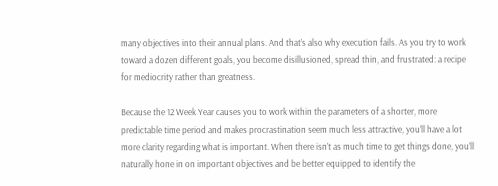many objectives into their annual plans. And that’s also why execution fails. As you try to work toward a dozen different goals, you become disillusioned, spread thin, and frustrated: a recipe for mediocrity rather than greatness.

Because the 12 Week Year causes you to work within the parameters of a shorter, more predictable time period and makes procrastination seem much less attractive, you’ll have a lot more clarity regarding what is important. When there isn’t as much time to get things done, you’ll naturally hone in on important objectives and be better equipped to identify the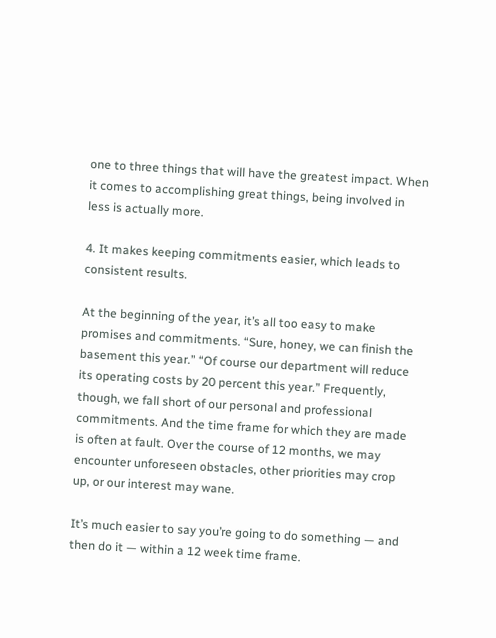one to three things that will have the greatest impact. When it comes to accomplishing great things, being involved in less is actually more.

4. It makes keeping commitments easier, which leads to consistent results.

At the beginning of the year, it’s all too easy to make promises and commitments. “Sure, honey, we can finish the basement this year.” “Of course our department will reduce its operating costs by 20 percent this year.” Frequently, though, we fall short of our personal and professional commitments. And the time frame for which they are made is often at fault. Over the course of 12 months, we may encounter unforeseen obstacles, other priorities may crop up, or our interest may wane.

It’s much easier to say you’re going to do something — and then do it — within a 12 week time frame.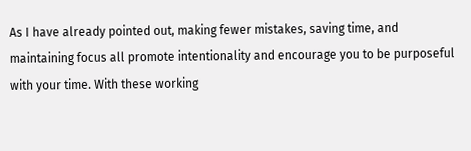As I have already pointed out, making fewer mistakes, saving time, and maintaining focus all promote intentionality and encourage you to be purposeful with your time. With these working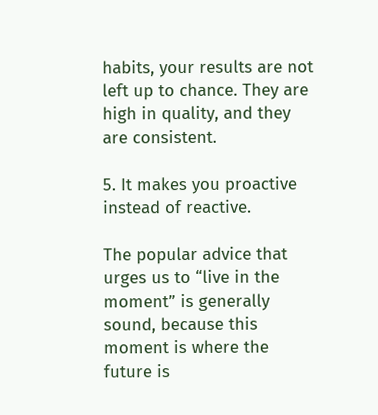habits, your results are not left up to chance. They are high in quality, and they are consistent.

5. It makes you proactive instead of reactive.

The popular advice that urges us to “live in the moment” is generally sound, because this moment is where the future is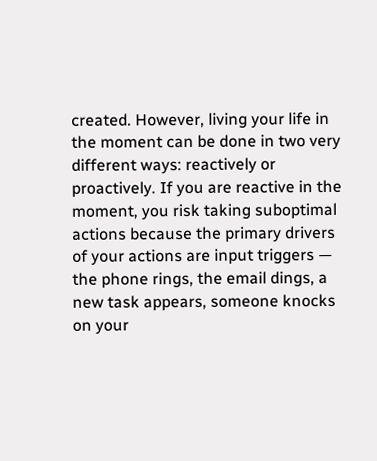created. However, living your life in the moment can be done in two very different ways: reactively or proactively. If you are reactive in the moment, you risk taking suboptimal actions because the primary drivers of your actions are input triggers — the phone rings, the email dings, a new task appears, someone knocks on your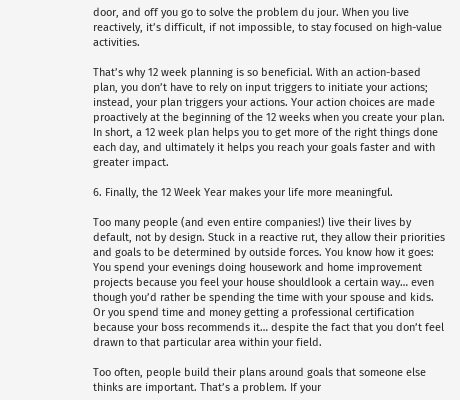door, and off you go to solve the problem du jour. When you live reactively, it’s difficult, if not impossible, to stay focused on high-value activities.

That’s why 12 week planning is so beneficial. With an action-based plan, you don’t have to rely on input triggers to initiate your actions; instead, your plan triggers your actions. Your action choices are made proactively at the beginning of the 12 weeks when you create your plan. In short, a 12 week plan helps you to get more of the right things done each day, and ultimately it helps you reach your goals faster and with greater impact.

6. Finally, the 12 Week Year makes your life more meaningful.

Too many people (and even entire companies!) live their lives by default, not by design. Stuck in a reactive rut, they allow their priorities and goals to be determined by outside forces. You know how it goes: You spend your evenings doing housework and home improvement projects because you feel your house shouldlook a certain way… even though you’d rather be spending the time with your spouse and kids. Or you spend time and money getting a professional certification because your boss recommends it… despite the fact that you don’t feel drawn to that particular area within your field.

Too often, people build their plans around goals that someone else thinks are important. That’s a problem. If your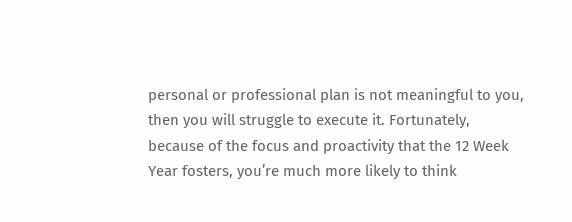personal or professional plan is not meaningful to you, then you will struggle to execute it. Fortunately, because of the focus and proactivity that the 12 Week Year fosters, you’re much more likely to think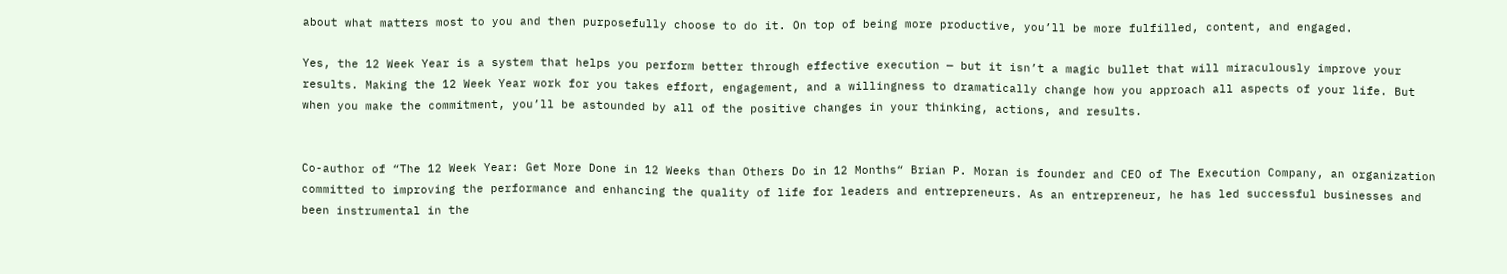about what matters most to you and then purposefully choose to do it. On top of being more productive, you’ll be more fulfilled, content, and engaged.

Yes, the 12 Week Year is a system that helps you perform better through effective execution — but it isn’t a magic bullet that will miraculously improve your results. Making the 12 Week Year work for you takes effort, engagement, and a willingness to dramatically change how you approach all aspects of your life. But when you make the commitment, you’ll be astounded by all of the positive changes in your thinking, actions, and results.


Co-author of “The 12 Week Year: Get More Done in 12 Weeks than Others Do in 12 Months“ Brian P. Moran is founder and CEO of The Execution Company, an organization committed to improving the performance and enhancing the quality of life for leaders and entrepreneurs. As an entrepreneur, he has led successful businesses and been instrumental in the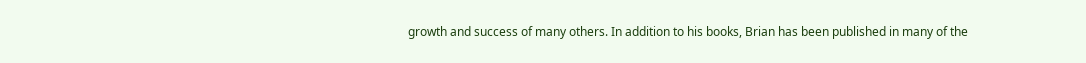growth and success of many others. In addition to his books, Brian has been published in many of the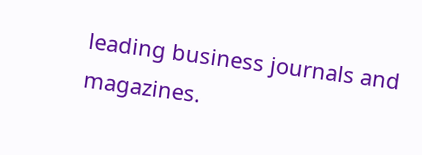leading business journals and magazines.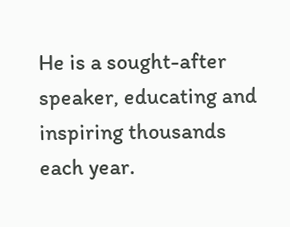He is a sought-after speaker, educating and inspiring thousands each year.